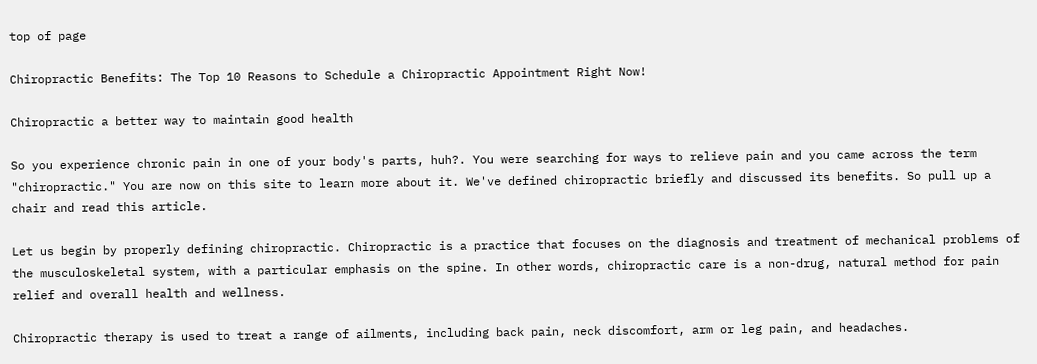top of page

Chiropractic Benefits: The Top 10 Reasons to Schedule a Chiropractic Appointment Right Now!

Chiropractic a better way to maintain good health

So you experience chronic pain in one of your body's parts, huh?. You were searching for ways to relieve pain and you came across the term "chiropractic." You are now on this site to learn more about it. We've defined chiropractic briefly and discussed its benefits. So pull up a chair and read this article.

Let us begin by properly defining chiropractic. Chiropractic is a practice that focuses on the diagnosis and treatment of mechanical problems of the musculoskeletal system, with a particular emphasis on the spine. In other words, chiropractic care is a non-drug, natural method for pain relief and overall health and wellness.

Chiropractic therapy is used to treat a range of ailments, including back pain, neck discomfort, arm or leg pain, and headaches.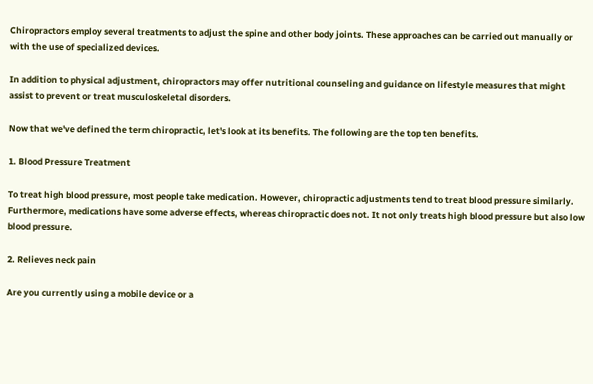Chiropractors employ several treatments to adjust the spine and other body joints. These approaches can be carried out manually or with the use of specialized devices.

In addition to physical adjustment, chiropractors may offer nutritional counseling and guidance on lifestyle measures that might assist to prevent or treat musculoskeletal disorders.

Now that we've defined the term chiropractic, let's look at its benefits. The following are the top ten benefits.

1. Blood Pressure Treatment

To treat high blood pressure, most people take medication. However, chiropractic adjustments tend to treat blood pressure similarly. Furthermore, medications have some adverse effects, whereas chiropractic does not. It not only treats high blood pressure but also low blood pressure.

2. Relieves neck pain

Are you currently using a mobile device or a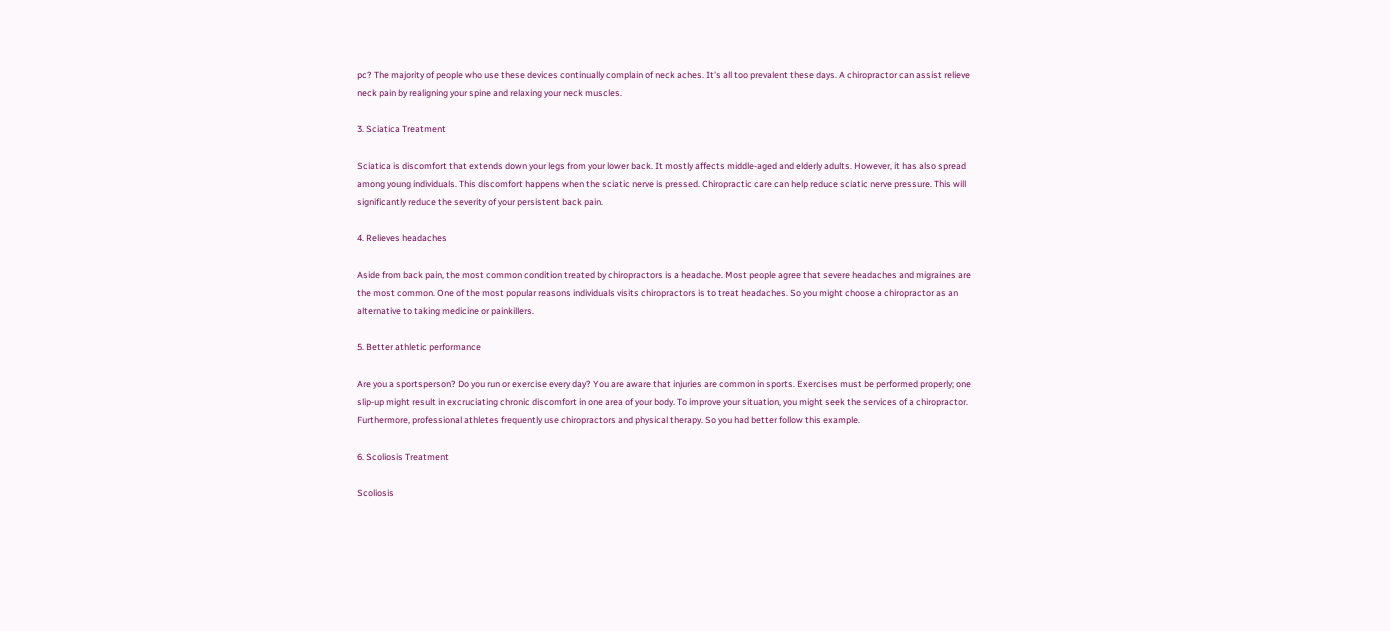pc? The majority of people who use these devices continually complain of neck aches. It's all too prevalent these days. A chiropractor can assist relieve neck pain by realigning your spine and relaxing your neck muscles.

3. Sciatica Treatment

Sciatica is discomfort that extends down your legs from your lower back. It mostly affects middle-aged and elderly adults. However, it has also spread among young individuals. This discomfort happens when the sciatic nerve is pressed. Chiropractic care can help reduce sciatic nerve pressure. This will significantly reduce the severity of your persistent back pain.

4. Relieves headaches

Aside from back pain, the most common condition treated by chiropractors is a headache. Most people agree that severe headaches and migraines are the most common. One of the most popular reasons individuals visits chiropractors is to treat headaches. So you might choose a chiropractor as an alternative to taking medicine or painkillers.

5. Better athletic performance

Are you a sportsperson? Do you run or exercise every day? You are aware that injuries are common in sports. Exercises must be performed properly; one slip-up might result in excruciating chronic discomfort in one area of your body. To improve your situation, you might seek the services of a chiropractor. Furthermore, professional athletes frequently use chiropractors and physical therapy. So you had better follow this example.

6. Scoliosis Treatment

Scoliosis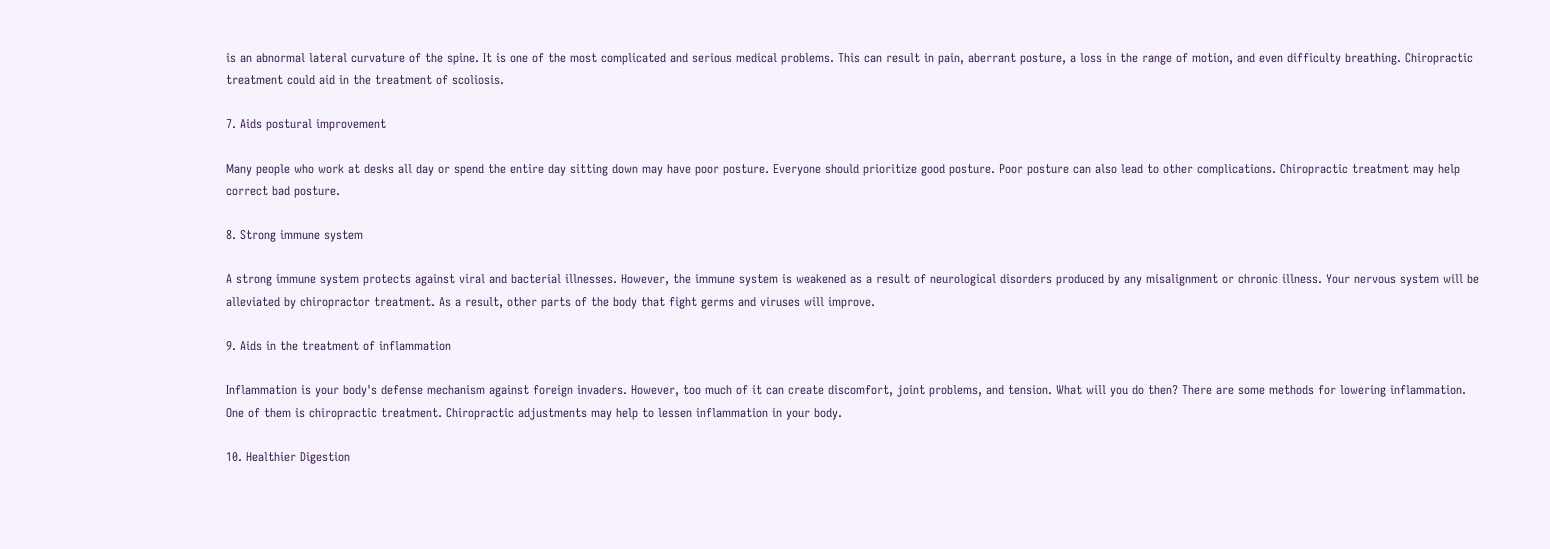is an abnormal lateral curvature of the spine. It is one of the most complicated and serious medical problems. This can result in pain, aberrant posture, a loss in the range of motion, and even difficulty breathing. Chiropractic treatment could aid in the treatment of scoliosis.

7. Aids postural improvement

Many people who work at desks all day or spend the entire day sitting down may have poor posture. Everyone should prioritize good posture. Poor posture can also lead to other complications. Chiropractic treatment may help correct bad posture.

8. Strong immune system

A strong immune system protects against viral and bacterial illnesses. However, the immune system is weakened as a result of neurological disorders produced by any misalignment or chronic illness. Your nervous system will be alleviated by chiropractor treatment. As a result, other parts of the body that fight germs and viruses will improve.

9. Aids in the treatment of inflammation

Inflammation is your body's defense mechanism against foreign invaders. However, too much of it can create discomfort, joint problems, and tension. What will you do then? There are some methods for lowering inflammation. One of them is chiropractic treatment. Chiropractic adjustments may help to lessen inflammation in your body.

10. Healthier Digestion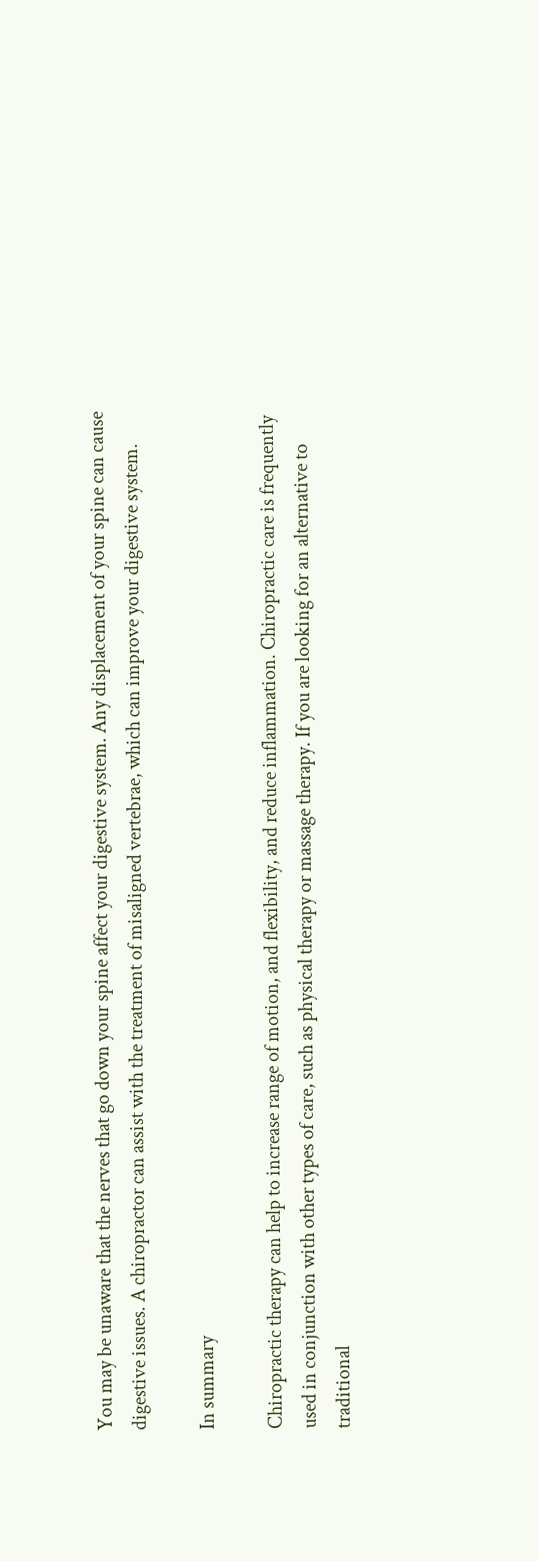You may be unaware that the nerves that go down your spine affect your digestive system. Any displacement of your spine can cause digestive issues. A chiropractor can assist with the treatment of misaligned vertebrae, which can improve your digestive system.

In summary

Chiropractic therapy can help to increase range of motion, and flexibility, and reduce inflammation. Chiropractic care is frequently used in conjunction with other types of care, such as physical therapy or massage therapy. If you are looking for an alternative to traditional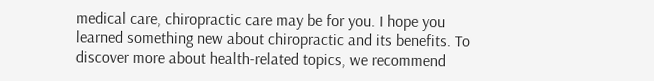medical care, chiropractic care may be for you. I hope you learned something new about chiropractic and its benefits. To discover more about health-related topics, we recommend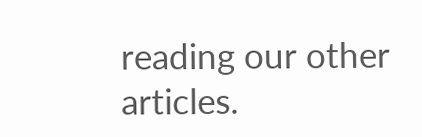reading our other articles.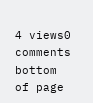4 views0 comments
bottom of page